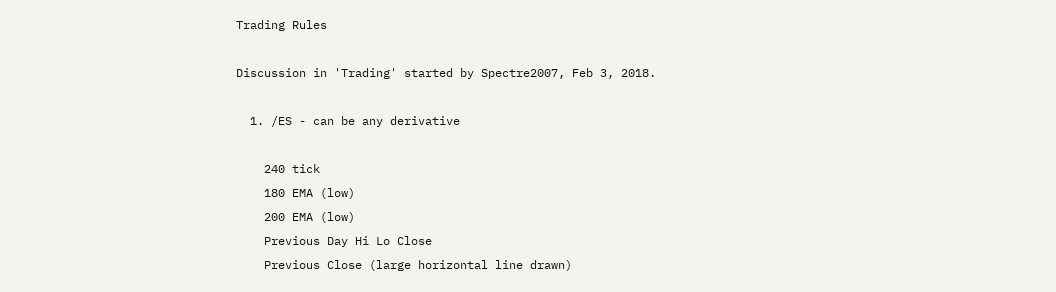Trading Rules

Discussion in 'Trading' started by Spectre2007, Feb 3, 2018.

  1. /ES - can be any derivative

    240 tick
    180 EMA (low)
    200 EMA (low)
    Previous Day Hi Lo Close
    Previous Close (large horizontal line drawn)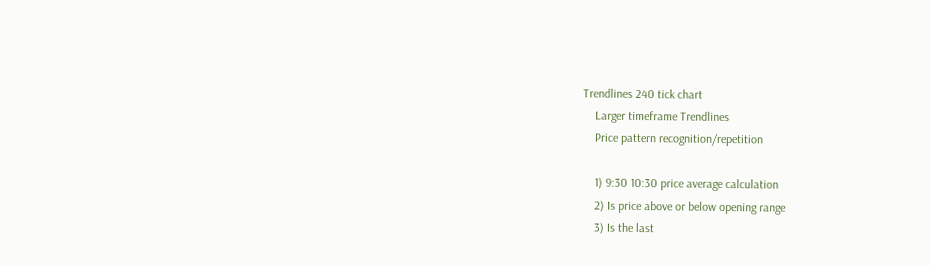Trendlines 240 tick chart
    Larger timeframe Trendlines
    Price pattern recognition/repetition

    1) 9:30 10:30 price average calculation
    2) Is price above or below opening range
    3) Is the last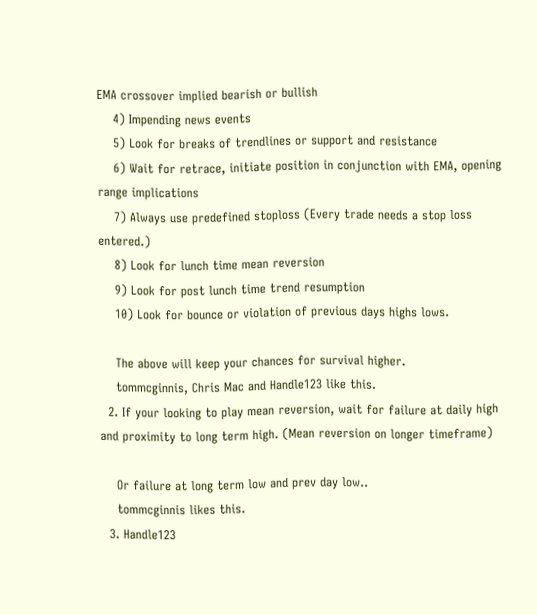EMA crossover implied bearish or bullish
    4) Impending news events
    5) Look for breaks of trendlines or support and resistance
    6) Wait for retrace, initiate position in conjunction with EMA, opening range implications
    7) Always use predefined stoploss (Every trade needs a stop loss entered.)
    8) Look for lunch time mean reversion
    9) Look for post lunch time trend resumption
    10) Look for bounce or violation of previous days highs lows.

    The above will keep your chances for survival higher.
    tommcginnis, Chris Mac and Handle123 like this.
  2. If your looking to play mean reversion, wait for failure at daily high and proximity to long term high. (Mean reversion on longer timeframe)

    Or failure at long term low and prev day low..
    tommcginnis likes this.
  3. Handle123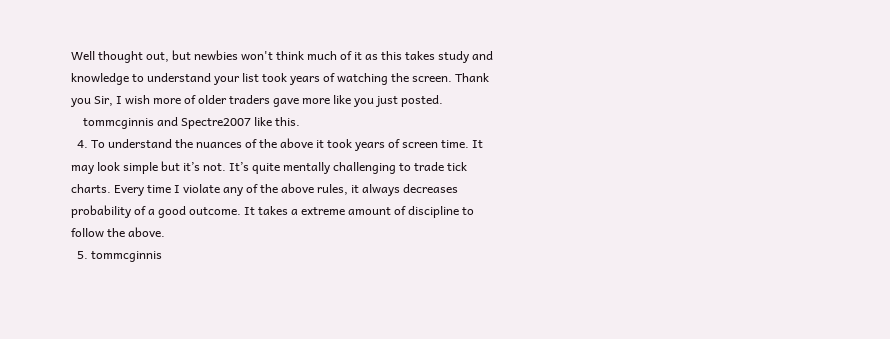Well thought out, but newbies won't think much of it as this takes study and knowledge to understand your list took years of watching the screen. Thank you Sir, I wish more of older traders gave more like you just posted.
    tommcginnis and Spectre2007 like this.
  4. To understand the nuances of the above it took years of screen time. It may look simple but it’s not. It’s quite mentally challenging to trade tick charts. Every time I violate any of the above rules, it always decreases probability of a good outcome. It takes a extreme amount of discipline to follow the above.
  5. tommcginnis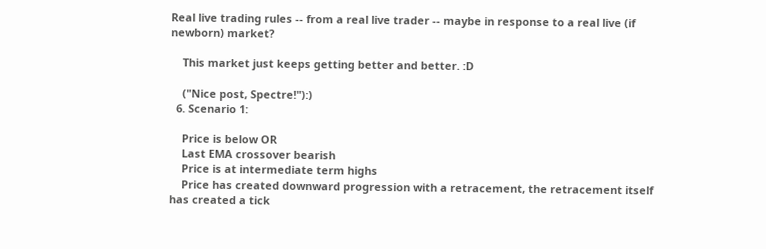Real live trading rules -- from a real live trader -- maybe in response to a real live (if newborn) market?

    This market just keeps getting better and better. :D

    ("Nice post, Spectre!"):)
  6. Scenario 1:

    Price is below OR
    Last EMA crossover bearish
    Price is at intermediate term highs
    Price has created downward progression with a retracement, the retracement itself has created a tick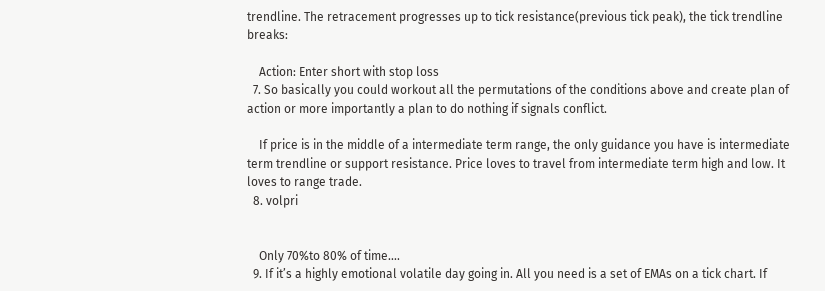trendline. The retracement progresses up to tick resistance(previous tick peak), the tick trendline breaks:

    Action: Enter short with stop loss
  7. So basically you could workout all the permutations of the conditions above and create plan of action or more importantly a plan to do nothing if signals conflict.

    If price is in the middle of a intermediate term range, the only guidance you have is intermediate term trendline or support resistance. Price loves to travel from intermediate term high and low. It loves to range trade.
  8. volpri


    Only 70%to 80% of time....
  9. If it’s a highly emotional volatile day going in. All you need is a set of EMAs on a tick chart. If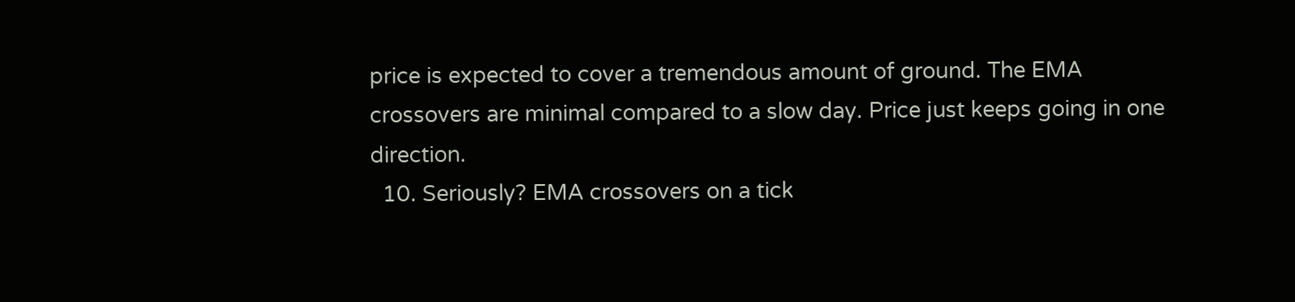price is expected to cover a tremendous amount of ground. The EMA crossovers are minimal compared to a slow day. Price just keeps going in one direction.
  10. Seriously? EMA crossovers on a tick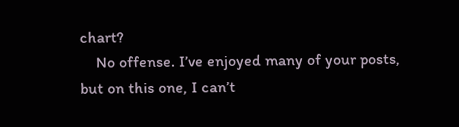chart?
    No offense. I’ve enjoyed many of your posts, but on this one, I can’t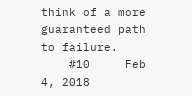think of a more guaranteed path to failure.
    #10     Feb 4, 2018